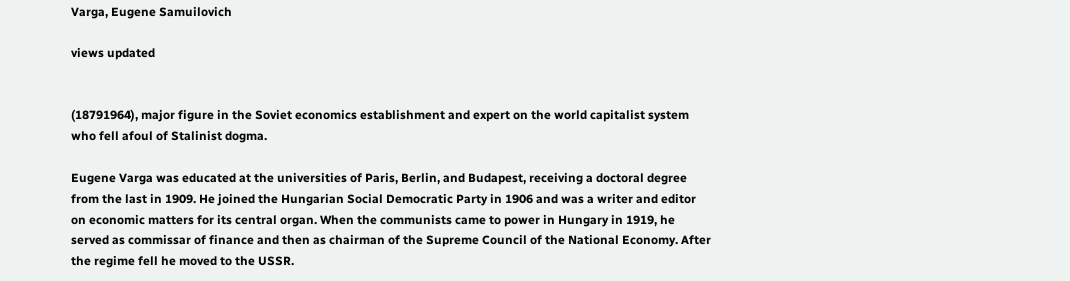Varga, Eugene Samuilovich

views updated


(18791964), major figure in the Soviet economics establishment and expert on the world capitalist system who fell afoul of Stalinist dogma.

Eugene Varga was educated at the universities of Paris, Berlin, and Budapest, receiving a doctoral degree from the last in 1909. He joined the Hungarian Social Democratic Party in 1906 and was a writer and editor on economic matters for its central organ. When the communists came to power in Hungary in 1919, he served as commissar of finance and then as chairman of the Supreme Council of the National Economy. After the regime fell he moved to the USSR.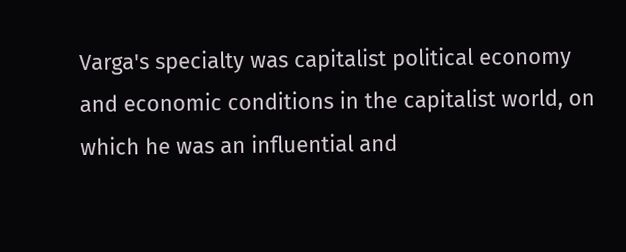Varga's specialty was capitalist political economy and economic conditions in the capitalist world, on which he was an influential and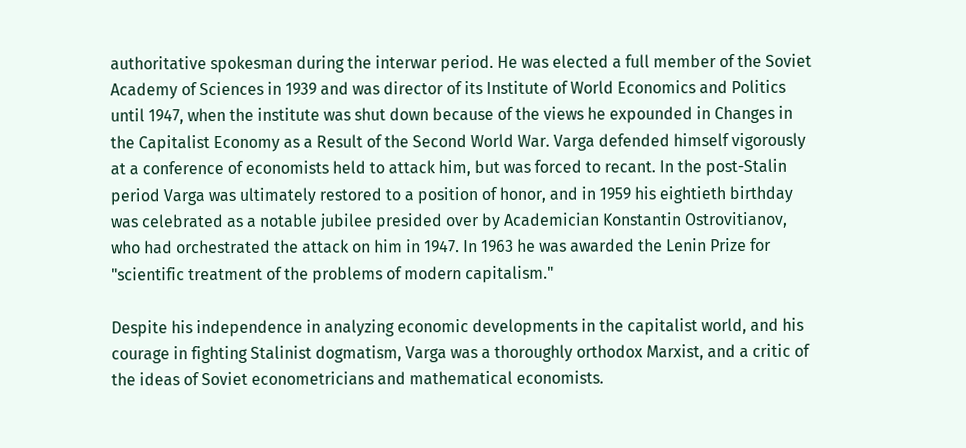authoritative spokesman during the interwar period. He was elected a full member of the Soviet Academy of Sciences in 1939 and was director of its Institute of World Economics and Politics until 1947, when the institute was shut down because of the views he expounded in Changes in the Capitalist Economy as a Result of the Second World War. Varga defended himself vigorously at a conference of economists held to attack him, but was forced to recant. In the post-Stalin period Varga was ultimately restored to a position of honor, and in 1959 his eightieth birthday was celebrated as a notable jubilee presided over by Academician Konstantin Ostrovitianov, who had orchestrated the attack on him in 1947. In 1963 he was awarded the Lenin Prize for "scientific treatment of the problems of modern capitalism."

Despite his independence in analyzing economic developments in the capitalist world, and his courage in fighting Stalinist dogmatism, Varga was a thoroughly orthodox Marxist, and a critic of the ideas of Soviet econometricians and mathematical economists.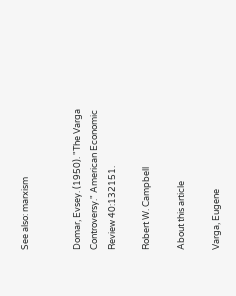See also: marxism


Domar, Evsey. (1950). "The Varga Controversy." American Economic Review 40:132151.

Robert W. Campbell

About this article

Varga, Eugene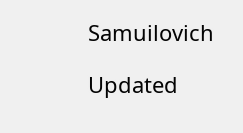Samuilovich

Updated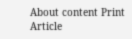About content Print Article